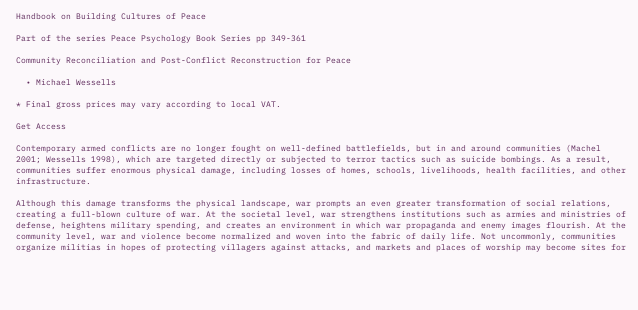Handbook on Building Cultures of Peace

Part of the series Peace Psychology Book Series pp 349-361

Community Reconciliation and Post-Conflict Reconstruction for Peace

  • Michael Wessells

* Final gross prices may vary according to local VAT.

Get Access

Contemporary armed conflicts are no longer fought on well-defined battlefields, but in and around communities (Machel 2001; Wessells 1998), which are targeted directly or subjected to terror tactics such as suicide bombings. As a result, communities suffer enormous physical damage, including losses of homes, schools, livelihoods, health facilities, and other infrastructure.

Although this damage transforms the physical landscape, war prompts an even greater transformation of social relations, creating a full-blown culture of war. At the societal level, war strengthens institutions such as armies and ministries of defense, heightens military spending, and creates an environment in which war propaganda and enemy images flourish. At the community level, war and violence become normalized and woven into the fabric of daily life. Not uncommonly, communities organize militias in hopes of protecting villagers against attacks, and markets and places of worship may become sites for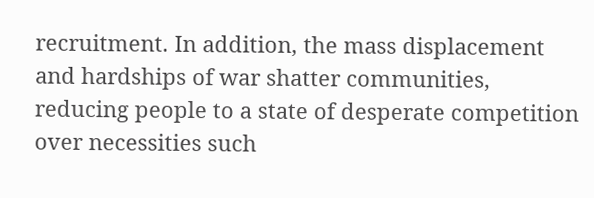recruitment. In addition, the mass displacement and hardships of war shatter communities, reducing people to a state of desperate competition over necessities such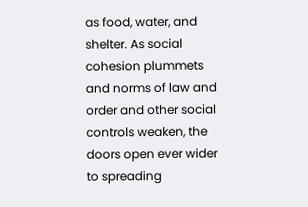as food, water, and shelter. As social cohesion plummets and norms of law and order and other social controls weaken, the doors open ever wider to spreading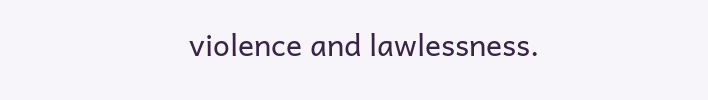violence and lawlessness.